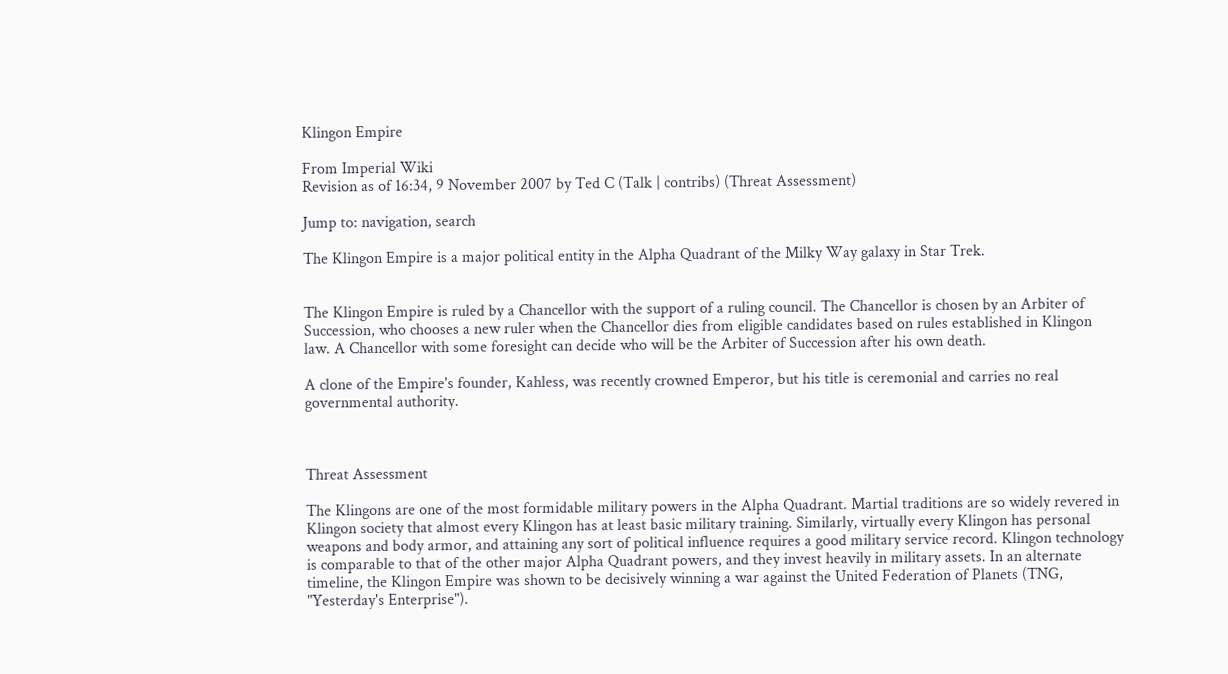Klingon Empire

From Imperial Wiki
Revision as of 16:34, 9 November 2007 by Ted C (Talk | contribs) (Threat Assessment)

Jump to: navigation, search

The Klingon Empire is a major political entity in the Alpha Quadrant of the Milky Way galaxy in Star Trek.


The Klingon Empire is ruled by a Chancellor with the support of a ruling council. The Chancellor is chosen by an Arbiter of Succession, who chooses a new ruler when the Chancellor dies from eligible candidates based on rules established in Klingon law. A Chancellor with some foresight can decide who will be the Arbiter of Succession after his own death.

A clone of the Empire's founder, Kahless, was recently crowned Emperor, but his title is ceremonial and carries no real governmental authority.



Threat Assessment

The Klingons are one of the most formidable military powers in the Alpha Quadrant. Martial traditions are so widely revered in Klingon society that almost every Klingon has at least basic military training. Similarly, virtually every Klingon has personal weapons and body armor, and attaining any sort of political influence requires a good military service record. Klingon technology is comparable to that of the other major Alpha Quadrant powers, and they invest heavily in military assets. In an alternate timeline, the Klingon Empire was shown to be decisively winning a war against the United Federation of Planets (TNG, "Yesterday's Enterprise").